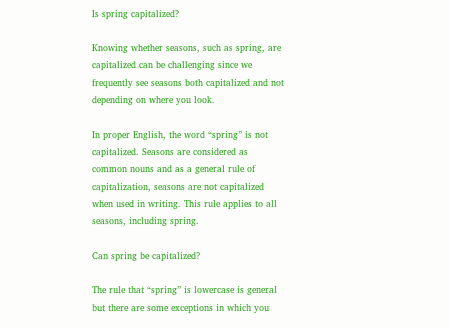Is spring capitalized?

Knowing whether seasons, such as spring, are capitalized can be challenging since we frequently see seasons both capitalized and not depending on where you look.

In proper English, the word “spring” is not capitalized. Seasons are considered as common nouns and as a general rule of capitalization, seasons are not capitalized when used in writing. This rule applies to all seasons, including spring.

Can spring be capitalized?

The rule that “spring” is lowercase is general but there are some exceptions in which you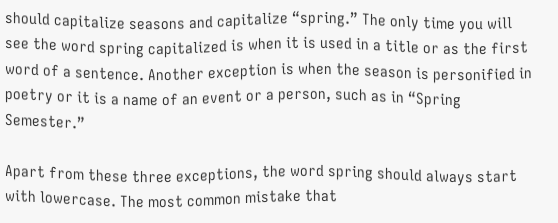should capitalize seasons and capitalize “spring.” The only time you will see the word spring capitalized is when it is used in a title or as the first word of a sentence. Another exception is when the season is personified in poetry or it is a name of an event or a person, such as in “Spring Semester.”

Apart from these three exceptions, the word spring should always start with lowercase. The most common mistake that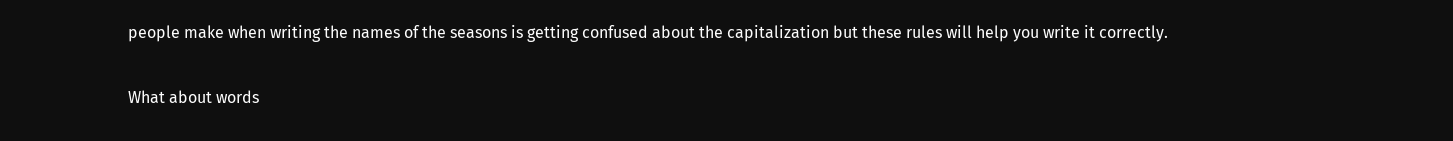people make when writing the names of the seasons is getting confused about the capitalization but these rules will help you write it correctly.

What about words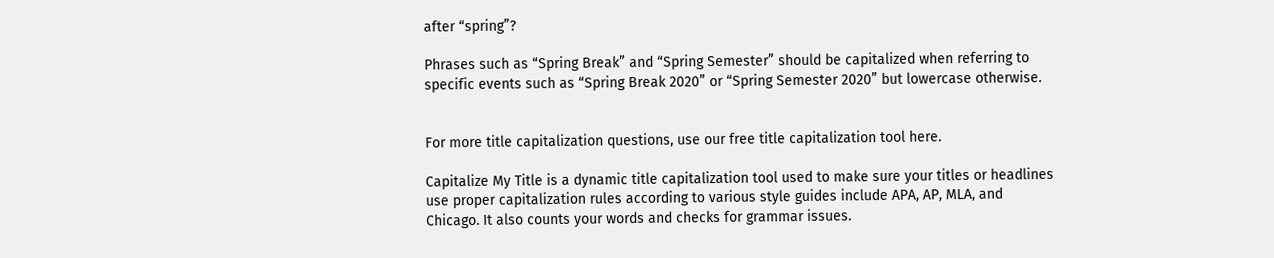after “spring”?

Phrases such as “Spring Break” and “Spring Semester” should be capitalized when referring to specific events such as “Spring Break 2020” or “Spring Semester 2020” but lowercase otherwise.


For more title capitalization questions, use our free title capitalization tool here.

Capitalize My Title is a dynamic title capitalization tool used to make sure your titles or headlines use proper capitalization rules according to various style guides include APA, AP, MLA, and Chicago. It also counts your words and checks for grammar issues.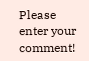Please enter your comment!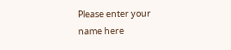Please enter your name here